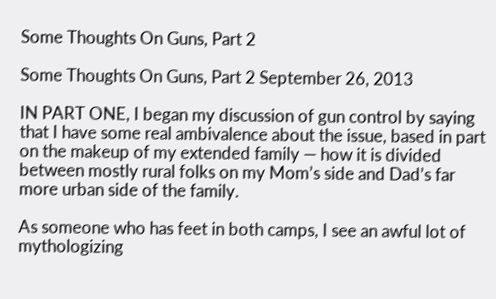Some Thoughts On Guns, Part 2

Some Thoughts On Guns, Part 2 September 26, 2013

IN PART ONE, I began my discussion of gun control by saying that I have some real ambivalence about the issue, based in part on the makeup of my extended family — how it is divided between mostly rural folks on my Mom’s side and Dad’s far more urban side of the family.

As someone who has feet in both camps, I see an awful lot of mythologizing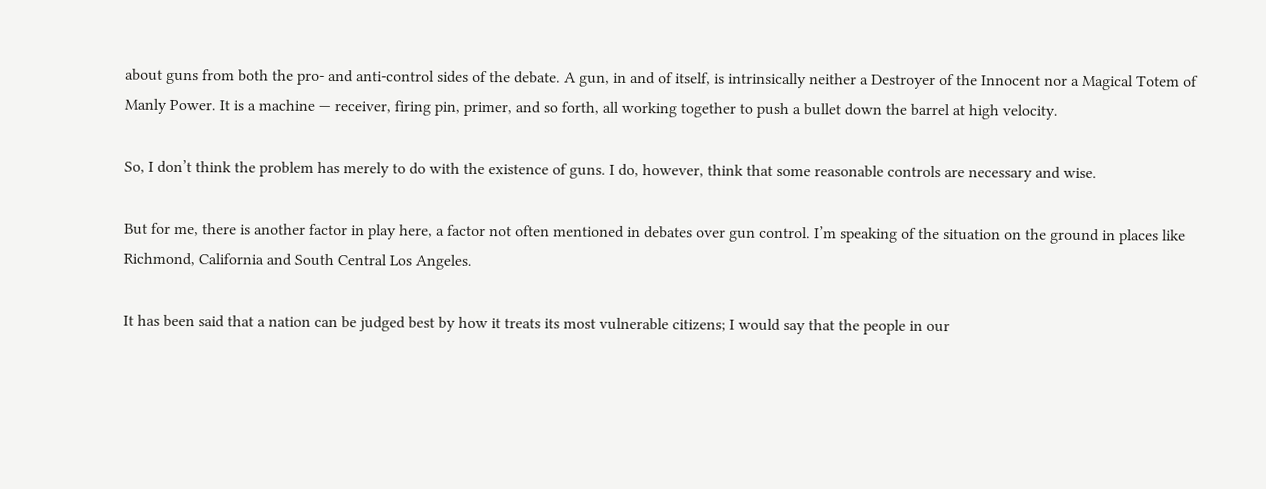about guns from both the pro- and anti-control sides of the debate. A gun, in and of itself, is intrinsically neither a Destroyer of the Innocent nor a Magical Totem of Manly Power. It is a machine — receiver, firing pin, primer, and so forth, all working together to push a bullet down the barrel at high velocity.

So, I don’t think the problem has merely to do with the existence of guns. I do, however, think that some reasonable controls are necessary and wise.

But for me, there is another factor in play here, a factor not often mentioned in debates over gun control. I’m speaking of the situation on the ground in places like Richmond, California and South Central Los Angeles.

It has been said that a nation can be judged best by how it treats its most vulnerable citizens; I would say that the people in our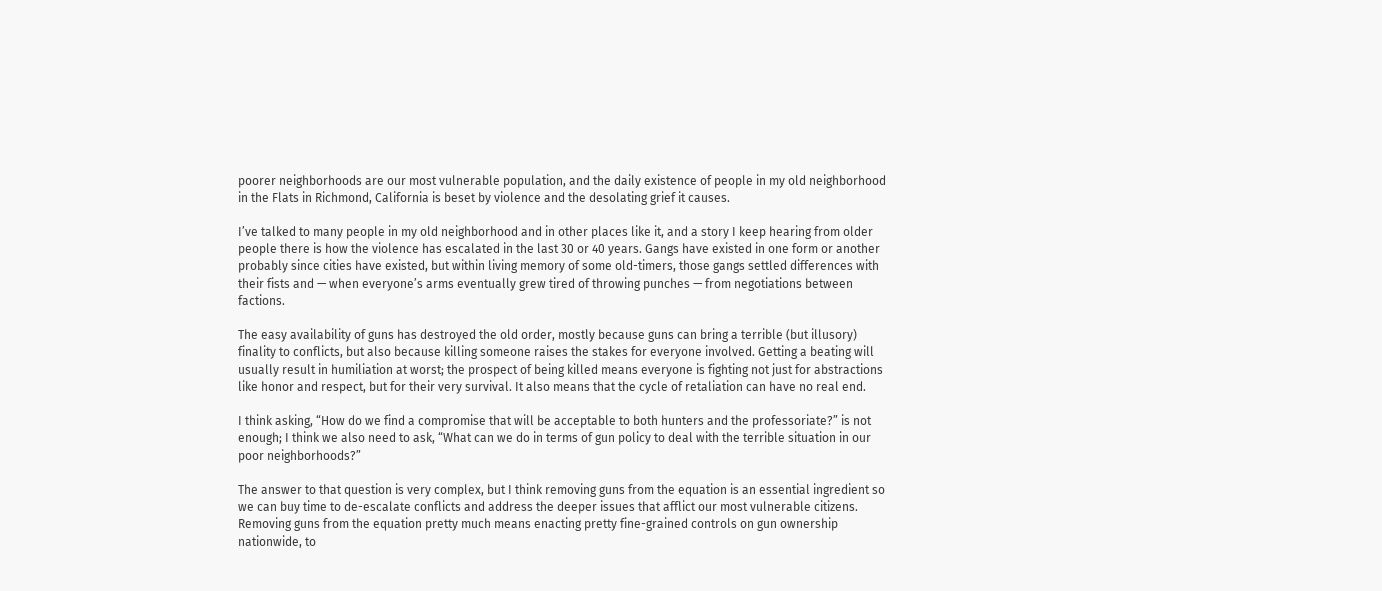poorer neighborhoods are our most vulnerable population, and the daily existence of people in my old neighborhood in the Flats in Richmond, California is beset by violence and the desolating grief it causes.

I’ve talked to many people in my old neighborhood and in other places like it, and a story I keep hearing from older people there is how the violence has escalated in the last 30 or 40 years. Gangs have existed in one form or another probably since cities have existed, but within living memory of some old-timers, those gangs settled differences with their fists and — when everyone’s arms eventually grew tired of throwing punches — from negotiations between factions.

The easy availability of guns has destroyed the old order, mostly because guns can bring a terrible (but illusory) finality to conflicts, but also because killing someone raises the stakes for everyone involved. Getting a beating will usually result in humiliation at worst; the prospect of being killed means everyone is fighting not just for abstractions like honor and respect, but for their very survival. It also means that the cycle of retaliation can have no real end.

I think asking, “How do we find a compromise that will be acceptable to both hunters and the professoriate?” is not enough; I think we also need to ask, “What can we do in terms of gun policy to deal with the terrible situation in our poor neighborhoods?”

The answer to that question is very complex, but I think removing guns from the equation is an essential ingredient so we can buy time to de-escalate conflicts and address the deeper issues that afflict our most vulnerable citizens. Removing guns from the equation pretty much means enacting pretty fine-grained controls on gun ownership nationwide, to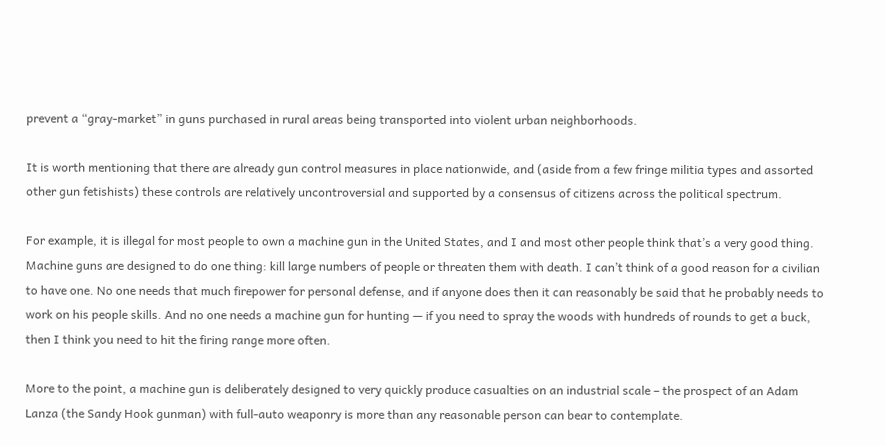prevent a “gray-market” in guns purchased in rural areas being transported into violent urban neighborhoods.

It is worth mentioning that there are already gun control measures in place nationwide, and (aside from a few fringe militia types and assorted other gun fetishists) these controls are relatively uncontroversial and supported by a consensus of citizens across the political spectrum.

For example, it is illegal for most people to own a machine gun in the United States, and I and most other people think that’s a very good thing. Machine guns are designed to do one thing: kill large numbers of people or threaten them with death. I can’t think of a good reason for a civilian to have one. No one needs that much firepower for personal defense, and if anyone does then it can reasonably be said that he probably needs to work on his people skills. And no one needs a machine gun for hunting — if you need to spray the woods with hundreds of rounds to get a buck, then I think you need to hit the firing range more often.

More to the point, a machine gun is deliberately designed to very quickly produce casualties on an industrial scale – the prospect of an Adam Lanza (the Sandy Hook gunman) with full-auto weaponry is more than any reasonable person can bear to contemplate.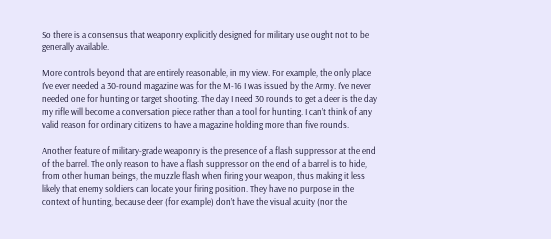So there is a consensus that weaponry explicitly designed for military use ought not to be generally available.

More controls beyond that are entirely reasonable, in my view. For example, the only place I’ve ever needed a 30-round magazine was for the M-16 I was issued by the Army. I’ve never needed one for hunting or target shooting. The day I need 30 rounds to get a deer is the day my rifle will become a conversation piece rather than a tool for hunting. I can’t think of any valid reason for ordinary citizens to have a magazine holding more than five rounds.

Another feature of military-grade weaponry is the presence of a flash suppressor at the end of the barrel. The only reason to have a flash suppressor on the end of a barrel is to hide, from other human beings, the muzzle flash when firing your weapon, thus making it less likely that enemy soldiers can locate your firing position. They have no purpose in the context of hunting, because deer (for example) don’t have the visual acuity (nor the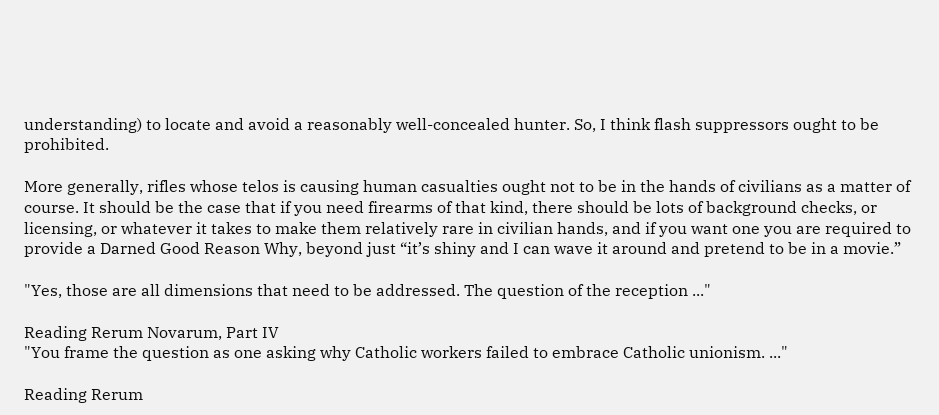understanding) to locate and avoid a reasonably well-concealed hunter. So, I think flash suppressors ought to be prohibited.

More generally, rifles whose telos is causing human casualties ought not to be in the hands of civilians as a matter of course. It should be the case that if you need firearms of that kind, there should be lots of background checks, or licensing, or whatever it takes to make them relatively rare in civilian hands, and if you want one you are required to provide a Darned Good Reason Why, beyond just “it’s shiny and I can wave it around and pretend to be in a movie.”

"Yes, those are all dimensions that need to be addressed. The question of the reception ..."

Reading Rerum Novarum, Part IV
"You frame the question as one asking why Catholic workers failed to embrace Catholic unionism. ..."

Reading Rerum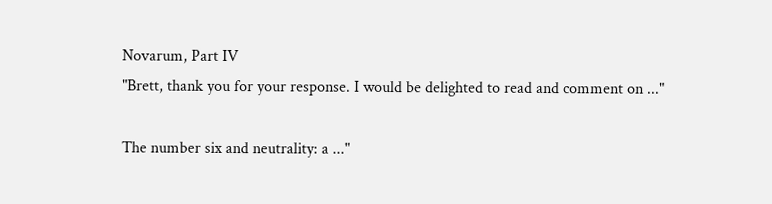Novarum, Part IV
"Brett, thank you for your response. I would be delighted to read and comment on ..."

The number six and neutrality: a ..."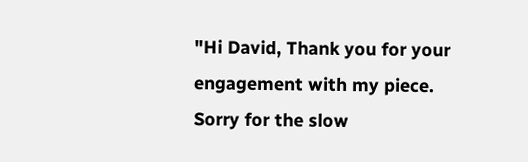"Hi David, Thank you for your engagement with my piece. Sorry for the slow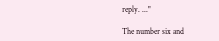reply. ..."

The number six and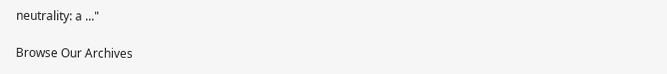neutrality: a ..."

Browse Our Archives